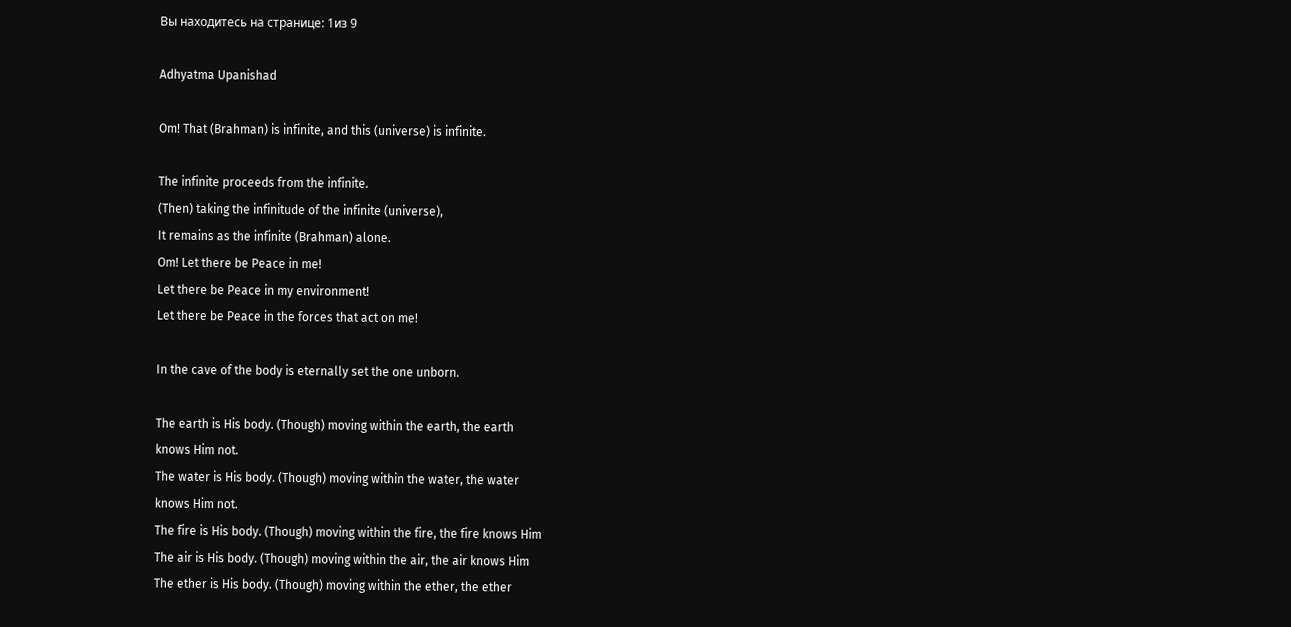Вы находитесь на странице: 1из 9

Adhyatma Upanishad

Om! That (Brahman) is infinite, and this (universe) is infinite.

The infinite proceeds from the infinite.
(Then) taking the infinitude of the infinite (universe),
It remains as the infinite (Brahman) alone.
Om! Let there be Peace in me!
Let there be Peace in my environment!
Let there be Peace in the forces that act on me!

In the cave of the body is eternally set the one unborn.

The earth is His body. (Though) moving within the earth, the earth
knows Him not.
The water is His body. (Though) moving within the water, the water
knows Him not.
The fire is His body. (Though) moving within the fire, the fire knows Him
The air is His body. (Though) moving within the air, the air knows Him
The ether is His body. (Though) moving within the ether, the ether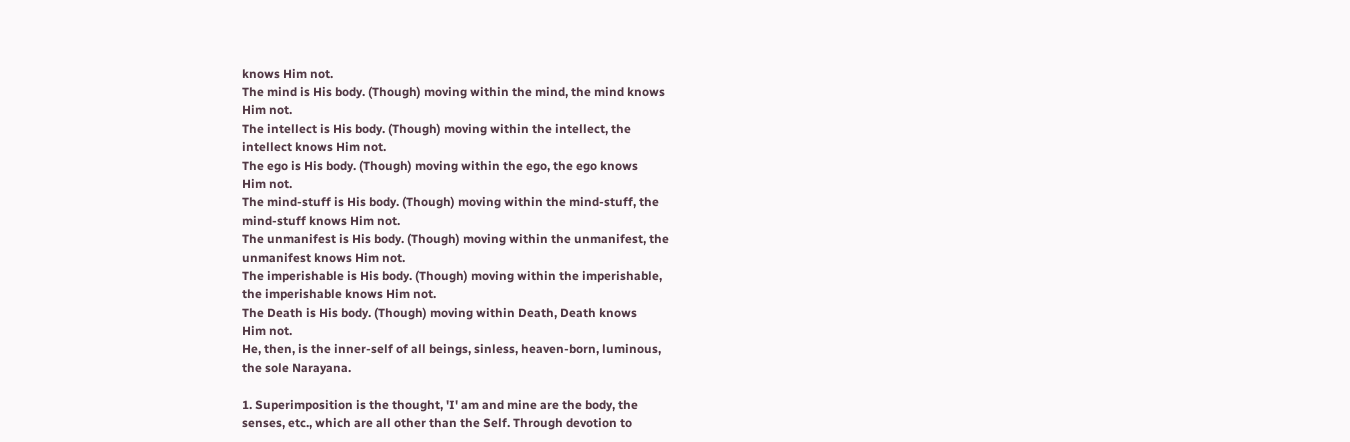knows Him not.
The mind is His body. (Though) moving within the mind, the mind knows
Him not.
The intellect is His body. (Though) moving within the intellect, the
intellect knows Him not.
The ego is His body. (Though) moving within the ego, the ego knows
Him not.
The mind-stuff is His body. (Though) moving within the mind-stuff, the
mind-stuff knows Him not.
The unmanifest is His body. (Though) moving within the unmanifest, the
unmanifest knows Him not.
The imperishable is His body. (Though) moving within the imperishable,
the imperishable knows Him not.
The Death is His body. (Though) moving within Death, Death knows
Him not.
He, then, is the inner-self of all beings, sinless, heaven-born, luminous,
the sole Narayana.

1. Superimposition is the thought, 'I' am and mine are the body, the
senses, etc., which are all other than the Self. Through devotion to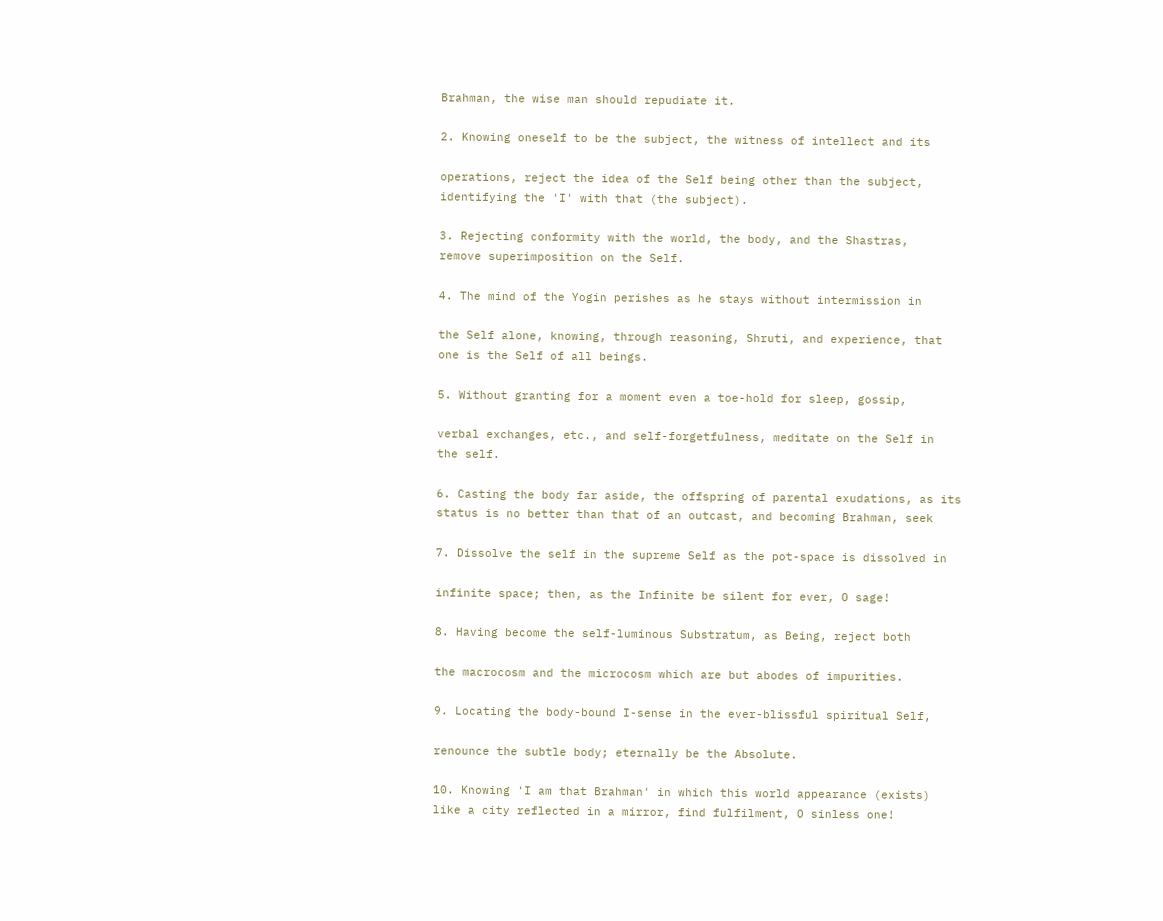Brahman, the wise man should repudiate it.

2. Knowing oneself to be the subject, the witness of intellect and its

operations, reject the idea of the Self being other than the subject,
identifying the 'I' with that (the subject).

3. Rejecting conformity with the world, the body, and the Shastras,
remove superimposition on the Self.

4. The mind of the Yogin perishes as he stays without intermission in

the Self alone, knowing, through reasoning, Shruti, and experience, that
one is the Self of all beings.

5. Without granting for a moment even a toe-hold for sleep, gossip,

verbal exchanges, etc., and self-forgetfulness, meditate on the Self in
the self.

6. Casting the body far aside, the offspring of parental exudations, as its
status is no better than that of an outcast, and becoming Brahman, seek

7. Dissolve the self in the supreme Self as the pot-space is dissolved in

infinite space; then, as the Infinite be silent for ever, O sage!

8. Having become the self-luminous Substratum, as Being, reject both

the macrocosm and the microcosm which are but abodes of impurities.

9. Locating the body-bound I-sense in the ever-blissful spiritual Self,

renounce the subtle body; eternally be the Absolute.

10. Knowing 'I am that Brahman' in which this world appearance (exists)
like a city reflected in a mirror, find fulfilment, O sinless one!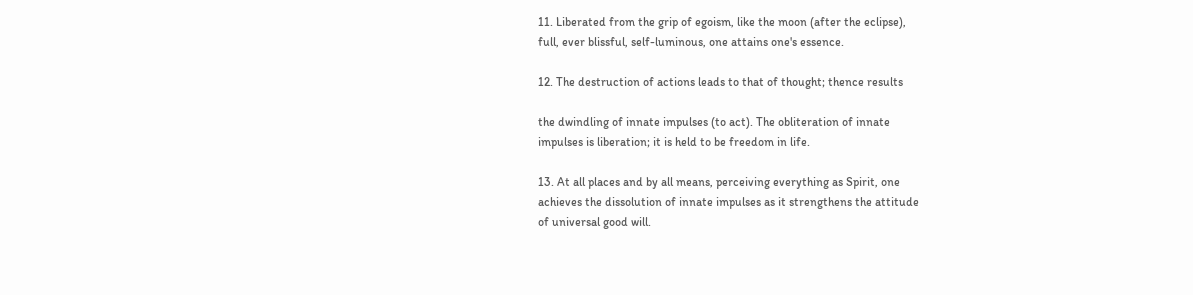11. Liberated from the grip of egoism, like the moon (after the eclipse),
full, ever blissful, self-luminous, one attains one's essence.

12. The destruction of actions leads to that of thought; thence results

the dwindling of innate impulses (to act). The obliteration of innate
impulses is liberation; it is held to be freedom in life.

13. At all places and by all means, perceiving everything as Spirit, one
achieves the dissolution of innate impulses as it strengthens the attitude
of universal good will.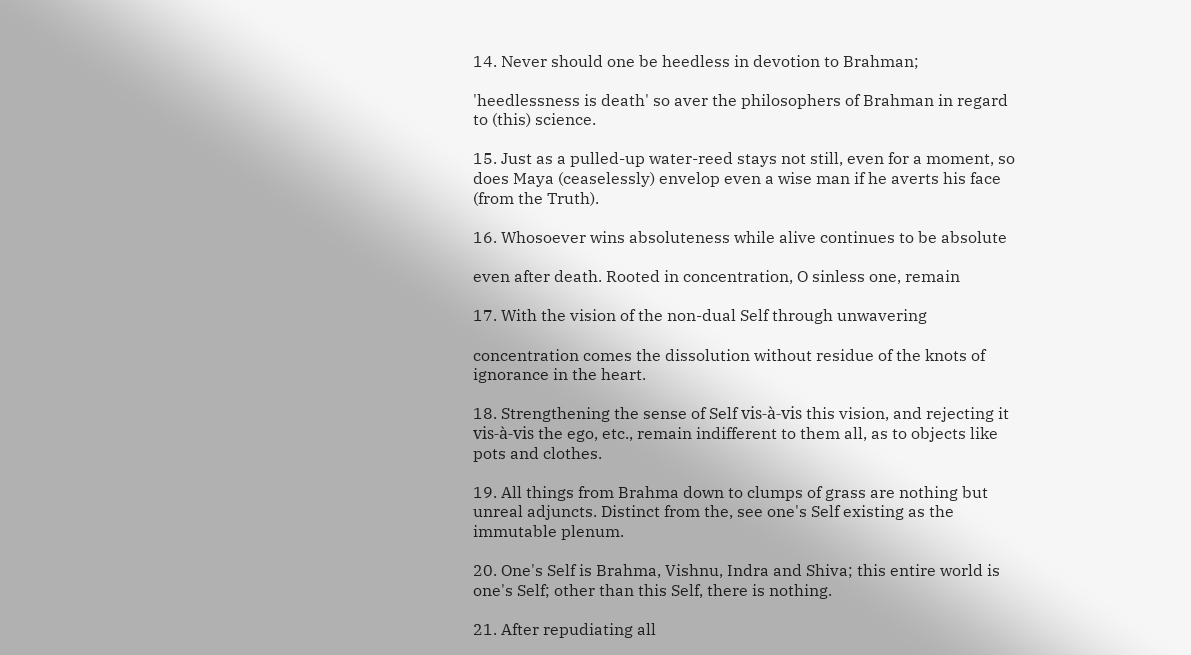14. Never should one be heedless in devotion to Brahman;

'heedlessness is death' so aver the philosophers of Brahman in regard
to (this) science.

15. Just as a pulled-up water-reed stays not still, even for a moment, so
does Maya (ceaselessly) envelop even a wise man if he averts his face
(from the Truth).

16. Whosoever wins absoluteness while alive continues to be absolute

even after death. Rooted in concentration, O sinless one, remain

17. With the vision of the non-dual Self through unwavering

concentration comes the dissolution without residue of the knots of
ignorance in the heart.

18. Strengthening the sense of Self vis-à-vis this vision, and rejecting it
vis-à-vis the ego, etc., remain indifferent to them all, as to objects like
pots and clothes.

19. All things from Brahma down to clumps of grass are nothing but
unreal adjuncts. Distinct from the, see one's Self existing as the
immutable plenum.

20. One's Self is Brahma, Vishnu, Indra and Shiva; this entire world is
one's Self; other than this Self, there is nothing.

21. After repudiating all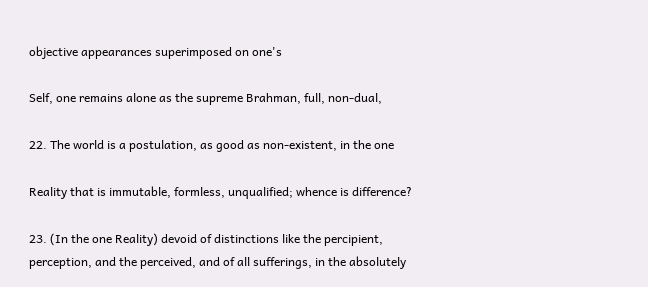objective appearances superimposed on one's

Self, one remains alone as the supreme Brahman, full, non-dual,

22. The world is a postulation, as good as non-existent, in the one

Reality that is immutable, formless, unqualified; whence is difference?

23. (In the one Reality) devoid of distinctions like the percipient,
perception, and the perceived, and of all sufferings, in the absolutely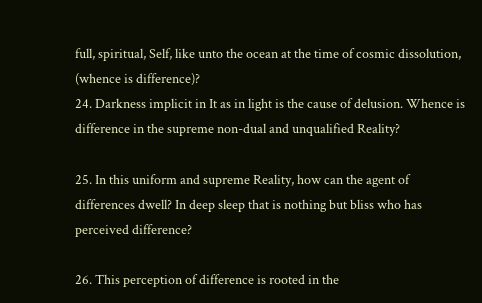full, spiritual, Self, like unto the ocean at the time of cosmic dissolution,
(whence is difference)?
24. Darkness implicit in It as in light is the cause of delusion. Whence is
difference in the supreme non-dual and unqualified Reality?

25. In this uniform and supreme Reality, how can the agent of
differences dwell? In deep sleep that is nothing but bliss who has
perceived difference?

26. This perception of difference is rooted in the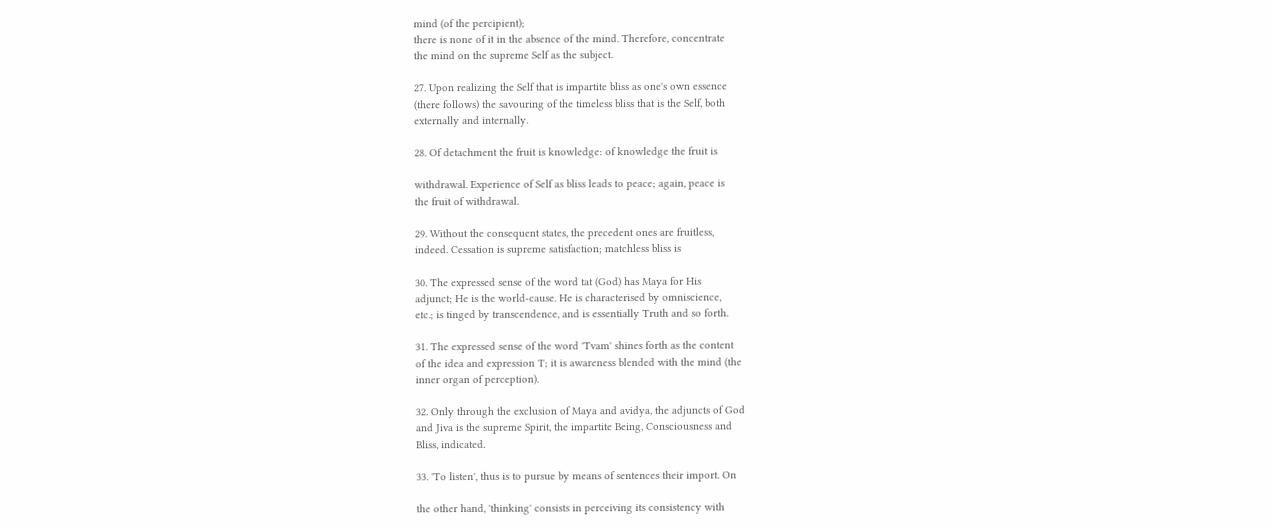mind (of the percipient);
there is none of it in the absence of the mind. Therefore, concentrate
the mind on the supreme Self as the subject.

27. Upon realizing the Self that is impartite bliss as one's own essence
(there follows) the savouring of the timeless bliss that is the Self, both
externally and internally.

28. Of detachment the fruit is knowledge: of knowledge the fruit is

withdrawal. Experience of Self as bliss leads to peace; again, peace is
the fruit of withdrawal.

29. Without the consequent states, the precedent ones are fruitless,
indeed. Cessation is supreme satisfaction; matchless bliss is

30. The expressed sense of the word tat (God) has Maya for His
adjunct; He is the world-cause. He is characterised by omniscience,
etc.; is tinged by transcendence, and is essentially Truth and so forth.

31. The expressed sense of the word 'Tvam' shines forth as the content
of the idea and expression 'I'; it is awareness blended with the mind (the
inner organ of perception).

32. Only through the exclusion of Maya and avidya, the adjuncts of God
and Jiva is the supreme Spirit, the impartite Being, Consciousness and
Bliss, indicated.

33. 'To listen', thus is to pursue by means of sentences their import. On

the other hand, 'thinking' consists in perceiving its consistency with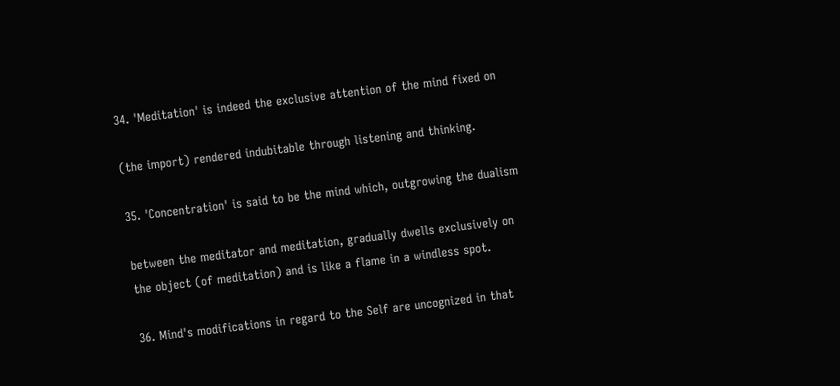34. 'Meditation' is indeed the exclusive attention of the mind fixed on

(the import) rendered indubitable through listening and thinking.

35. 'Concentration' is said to be the mind which, outgrowing the dualism

between the meditator and meditation, gradually dwells exclusively on
the object (of meditation) and is like a flame in a windless spot.

36. Mind's modifications in regard to the Self are uncognized in that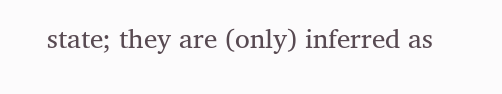state; they are (only) inferred as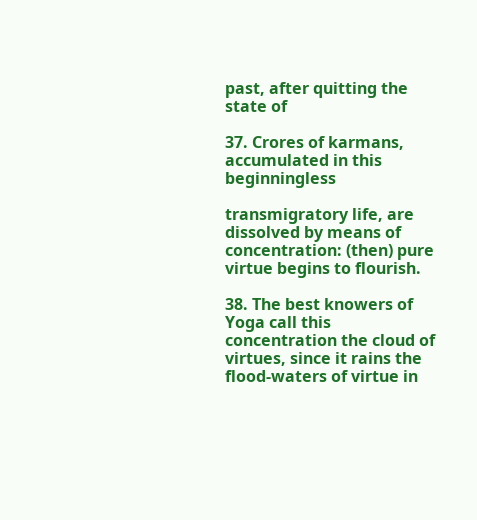past, after quitting the state of

37. Crores of karmans, accumulated in this beginningless

transmigratory life, are dissolved by means of concentration: (then) pure
virtue begins to flourish.

38. The best knowers of Yoga call this concentration the cloud of
virtues, since it rains the flood-waters of virtue in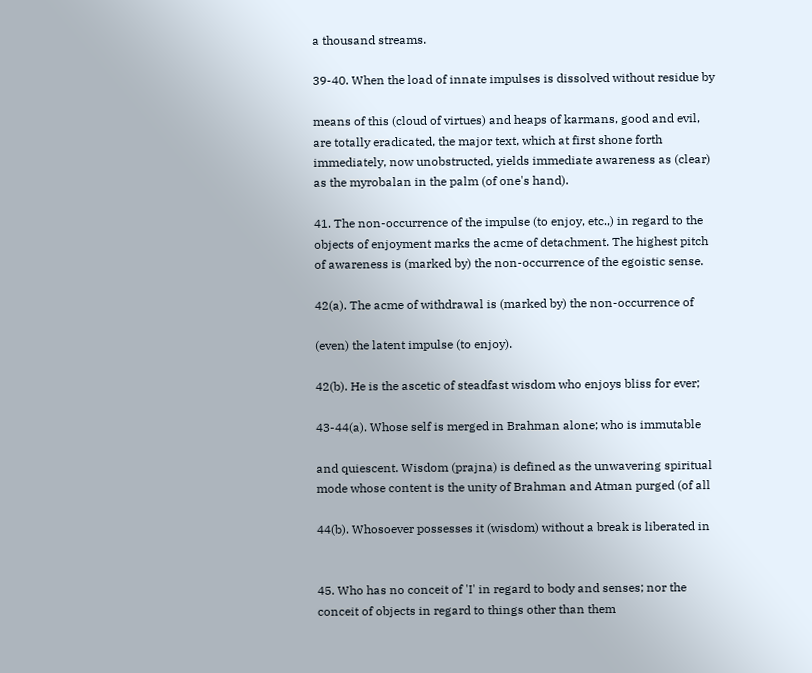a thousand streams.

39-40. When the load of innate impulses is dissolved without residue by

means of this (cloud of virtues) and heaps of karmans, good and evil,
are totally eradicated, the major text, which at first shone forth
immediately, now unobstructed, yields immediate awareness as (clear)
as the myrobalan in the palm (of one's hand).

41. The non-occurrence of the impulse (to enjoy, etc.,) in regard to the
objects of enjoyment marks the acme of detachment. The highest pitch
of awareness is (marked by) the non-occurrence of the egoistic sense.

42(a). The acme of withdrawal is (marked by) the non-occurrence of

(even) the latent impulse (to enjoy).

42(b). He is the ascetic of steadfast wisdom who enjoys bliss for ever;

43-44(a). Whose self is merged in Brahman alone; who is immutable

and quiescent. Wisdom (prajna) is defined as the unwavering spiritual
mode whose content is the unity of Brahman and Atman purged (of all

44(b). Whosoever possesses it (wisdom) without a break is liberated in


45. Who has no conceit of 'I' in regard to body and senses; nor the
conceit of objects in regard to things other than them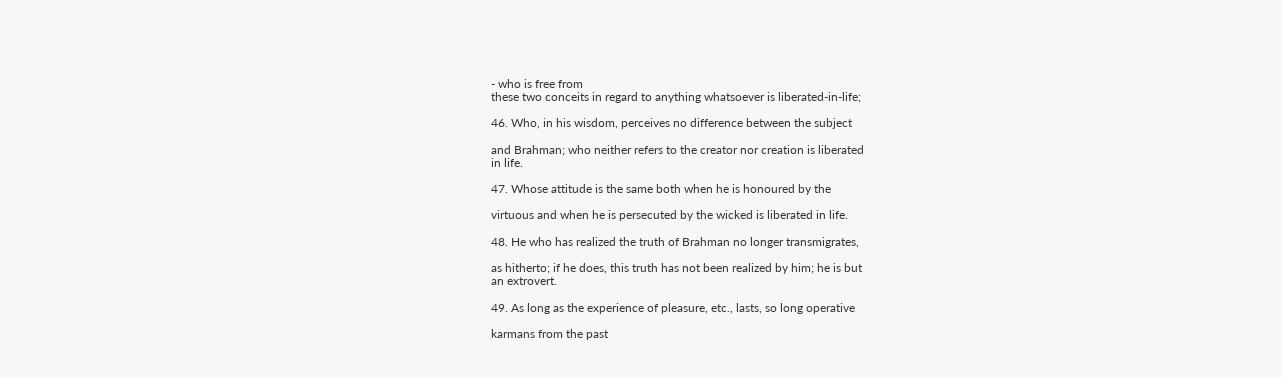- who is free from
these two conceits in regard to anything whatsoever is liberated-in-life;

46. Who, in his wisdom, perceives no difference between the subject

and Brahman; who neither refers to the creator nor creation is liberated
in life.

47. Whose attitude is the same both when he is honoured by the

virtuous and when he is persecuted by the wicked is liberated in life.

48. He who has realized the truth of Brahman no longer transmigrates,

as hitherto; if he does, this truth has not been realized by him; he is but
an extrovert.

49. As long as the experience of pleasure, etc., lasts, so long operative

karmans from the past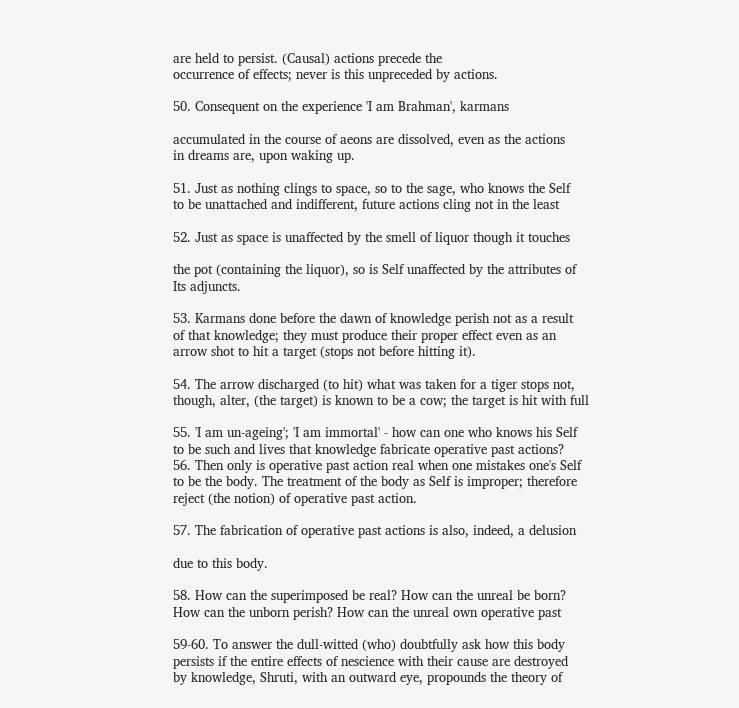are held to persist. (Causal) actions precede the
occurrence of effects; never is this unpreceded by actions.

50. Consequent on the experience 'I am Brahman', karmans

accumulated in the course of aeons are dissolved, even as the actions
in dreams are, upon waking up.

51. Just as nothing clings to space, so to the sage, who knows the Self
to be unattached and indifferent, future actions cling not in the least

52. Just as space is unaffected by the smell of liquor though it touches

the pot (containing the liquor), so is Self unaffected by the attributes of
Its adjuncts.

53. Karmans done before the dawn of knowledge perish not as a result
of that knowledge; they must produce their proper effect even as an
arrow shot to hit a target (stops not before hitting it).

54. The arrow discharged (to hit) what was taken for a tiger stops not,
though, alter, (the target) is known to be a cow; the target is hit with full

55. 'I am un-ageing'; 'I am immortal' - how can one who knows his Self
to be such and lives that knowledge fabricate operative past actions?
56. Then only is operative past action real when one mistakes one's Self
to be the body. The treatment of the body as Self is improper; therefore
reject (the notion) of operative past action.

57. The fabrication of operative past actions is also, indeed, a delusion

due to this body.

58. How can the superimposed be real? How can the unreal be born?
How can the unborn perish? How can the unreal own operative past

59-60. To answer the dull-witted (who) doubtfully ask how this body
persists if the entire effects of nescience with their cause are destroyed
by knowledge, Shruti, with an outward eye, propounds the theory of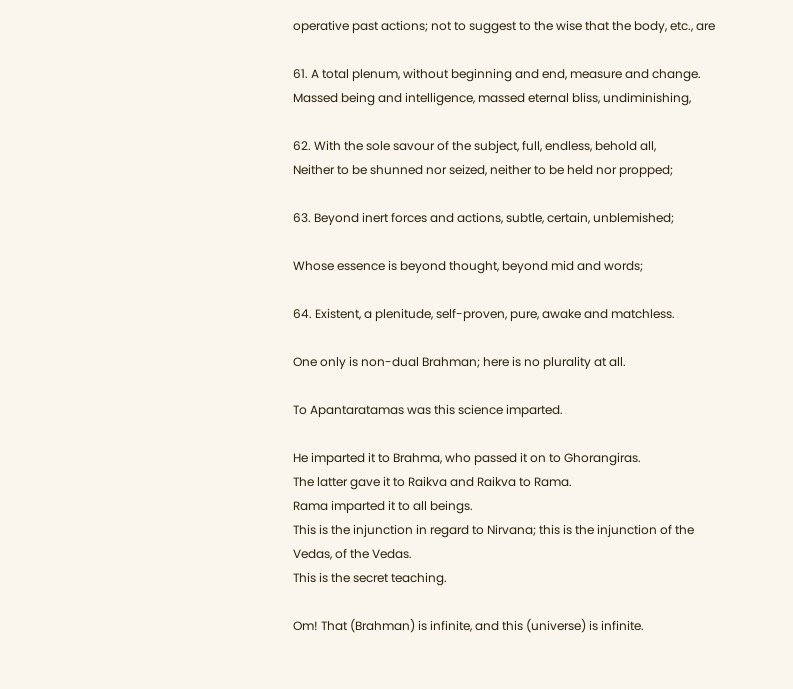operative past actions; not to suggest to the wise that the body, etc., are

61. A total plenum, without beginning and end, measure and change.
Massed being and intelligence, massed eternal bliss, undiminishing,

62. With the sole savour of the subject, full, endless, behold all,
Neither to be shunned nor seized, neither to be held nor propped;

63. Beyond inert forces and actions, subtle, certain, unblemished;

Whose essence is beyond thought, beyond mid and words;

64. Existent, a plenitude, self-proven, pure, awake and matchless.

One only is non-dual Brahman; here is no plurality at all.

To Apantaratamas was this science imparted.

He imparted it to Brahma, who passed it on to Ghorangiras.
The latter gave it to Raikva and Raikva to Rama.
Rama imparted it to all beings.
This is the injunction in regard to Nirvana; this is the injunction of the
Vedas, of the Vedas.
This is the secret teaching.

Om! That (Brahman) is infinite, and this (universe) is infinite.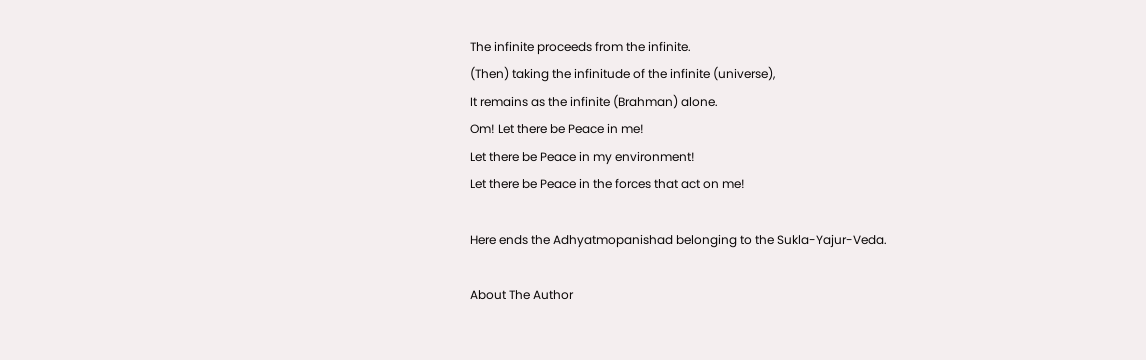The infinite proceeds from the infinite.
(Then) taking the infinitude of the infinite (universe),
It remains as the infinite (Brahman) alone.
Om! Let there be Peace in me!
Let there be Peace in my environment!
Let there be Peace in the forces that act on me!

Here ends the Adhyatmopanishad belonging to the Sukla-Yajur-Veda.

About The Author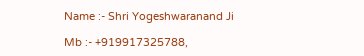Name :- Shri Yogeshwaranand Ji

Mb :- +919917325788,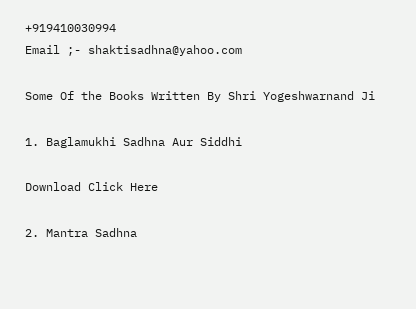+919410030994
Email ;- shaktisadhna@yahoo.com

Some Of the Books Written By Shri Yogeshwarnand Ji

1. Baglamukhi Sadhna Aur Siddhi

Download Click Here

2. Mantra Sadhna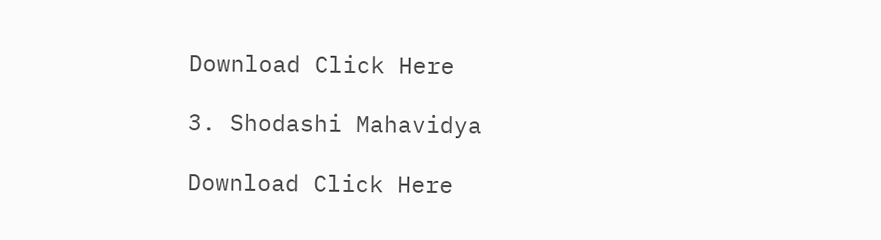Download Click Here

3. Shodashi Mahavidya

Download Click Here